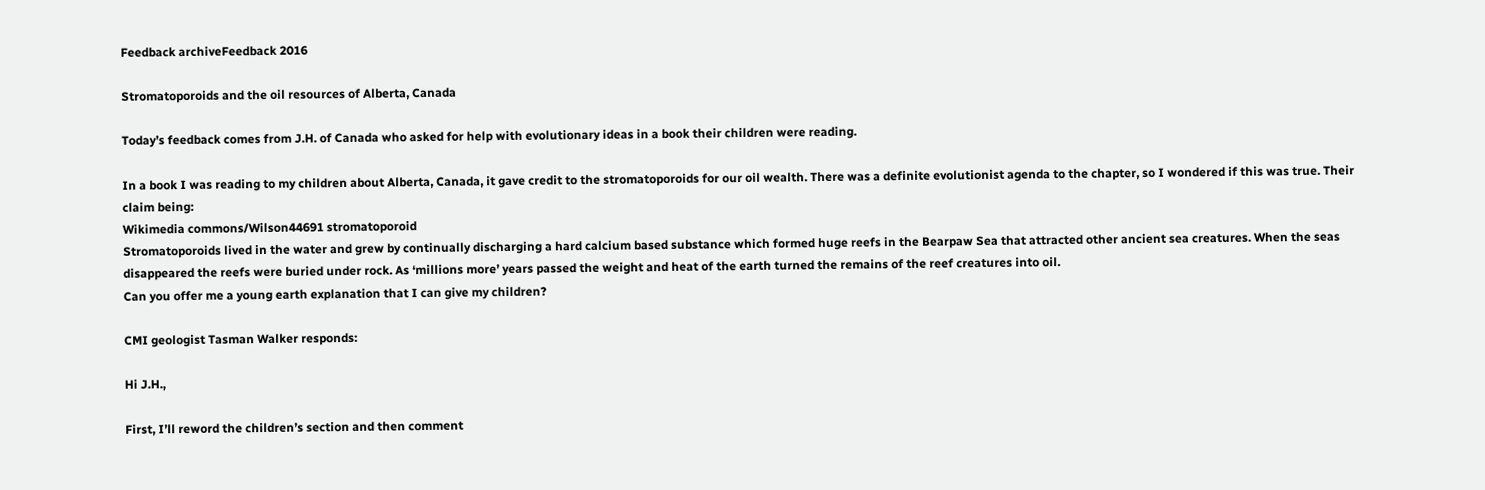Feedback archiveFeedback 2016

Stromatoporoids and the oil resources of Alberta, Canada

Today’s feedback comes from J.H. of Canada who asked for help with evolutionary ideas in a book their children were reading.

In a book I was reading to my children about Alberta, Canada, it gave credit to the stromatoporoids for our oil wealth. There was a definite evolutionist agenda to the chapter, so I wondered if this was true. Their claim being:
Wikimedia commons/Wilson44691 stromatoporoid
Stromatoporoids lived in the water and grew by continually discharging a hard calcium based substance which formed huge reefs in the Bearpaw Sea that attracted other ancient sea creatures. When the seas disappeared the reefs were buried under rock. As ‘millions more’ years passed the weight and heat of the earth turned the remains of the reef creatures into oil.
Can you offer me a young earth explanation that I can give my children?

CMI geologist Tasman Walker responds:

Hi J.H.,

First, I’ll reword the children’s section and then comment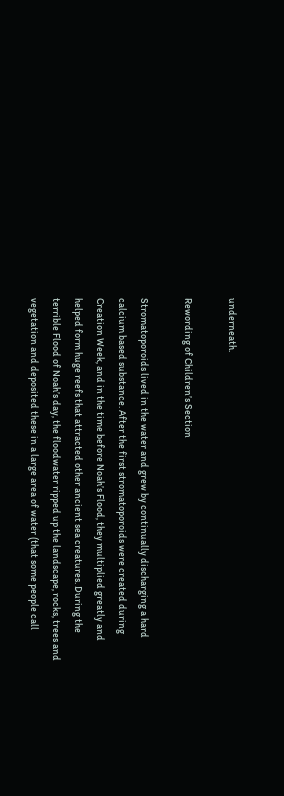underneath.

Rewording of Children’s Section

Stromatoporoids lived in the water and grew by continually discharging a hard calcium based substance. After the first stromatoporoids were created during Creation Week, and in the time before Noah’s Flood, they multiplied greatly and helped form huge reefs that attracted other ancient sea creatures. During the terrible Flood of Noah’s day, the floodwater ripped up the landscape, rocks, trees and vegetation and deposited these in a large area of water (that some people call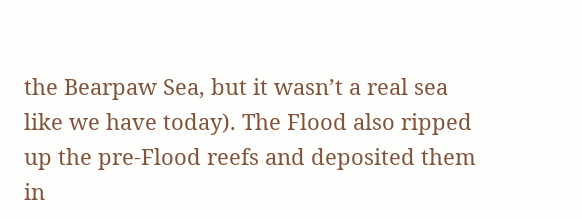the Bearpaw Sea, but it wasn’t a real sea like we have today). The Flood also ripped up the pre-Flood reefs and deposited them in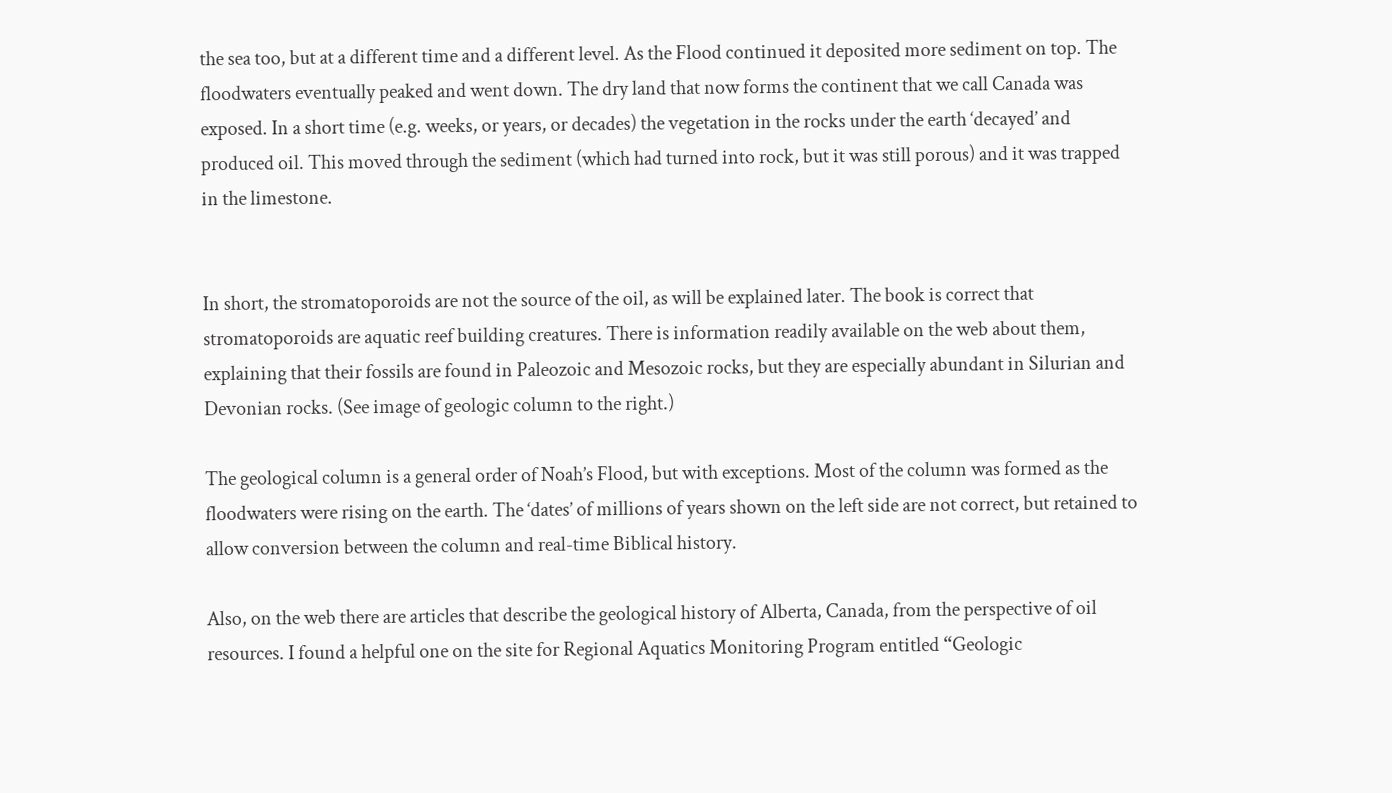the sea too, but at a different time and a different level. As the Flood continued it deposited more sediment on top. The floodwaters eventually peaked and went down. The dry land that now forms the continent that we call Canada was exposed. In a short time (e.g. weeks, or years, or decades) the vegetation in the rocks under the earth ‘decayed’ and produced oil. This moved through the sediment (which had turned into rock, but it was still porous) and it was trapped in the limestone.


In short, the stromatoporoids are not the source of the oil, as will be explained later. The book is correct that stromatoporoids are aquatic reef building creatures. There is information readily available on the web about them, explaining that their fossils are found in Paleozoic and Mesozoic rocks, but they are especially abundant in Silurian and Devonian rocks. (See image of geologic column to the right.)

The geological column is a general order of Noah’s Flood, but with exceptions. Most of the column was formed as the floodwaters were rising on the earth. The ‘dates’ of millions of years shown on the left side are not correct, but retained to allow conversion between the column and real-time Biblical history.

Also, on the web there are articles that describe the geological history of Alberta, Canada, from the perspective of oil resources. I found a helpful one on the site for Regional Aquatics Monitoring Program entitled “Geologic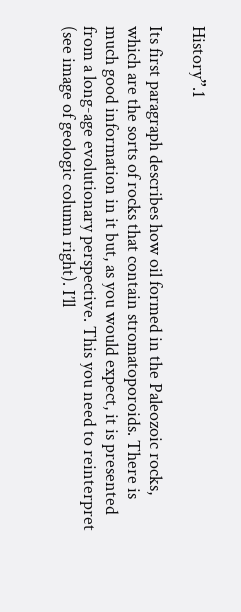History”.1

Its first paragraph describes how oil formed in the Paleozoic rocks, which are the sorts of rocks that contain stromatoporoids. There is much good information in it but, as you would expect, it is presented from a long-age evolutionary perspective. This you need to reinterpret (see image of geologic column right). I’ll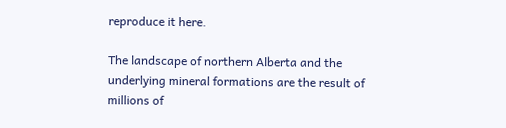reproduce it here.

The landscape of northern Alberta and the underlying mineral formations are the result of millions of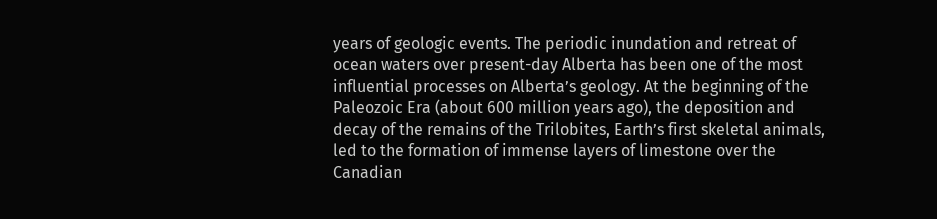years of geologic events. The periodic inundation and retreat of ocean waters over present-day Alberta has been one of the most influential processes on Alberta’s geology. At the beginning of the Paleozoic Era (about 600 million years ago), the deposition and decay of the remains of the Trilobites, Earth’s first skeletal animals, led to the formation of immense layers of limestone over the Canadian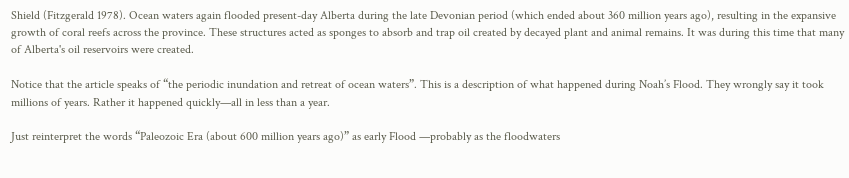Shield (Fitzgerald 1978). Ocean waters again flooded present-day Alberta during the late Devonian period (which ended about 360 million years ago), resulting in the expansive growth of coral reefs across the province. These structures acted as sponges to absorb and trap oil created by decayed plant and animal remains. It was during this time that many of Alberta's oil reservoirs were created.

Notice that the article speaks of “the periodic inundation and retreat of ocean waters”. This is a description of what happened during Noah’s Flood. They wrongly say it took millions of years. Rather it happened quickly—all in less than a year.

Just reinterpret the words “Paleozoic Era (about 600 million years ago)” as early Flood —probably as the floodwaters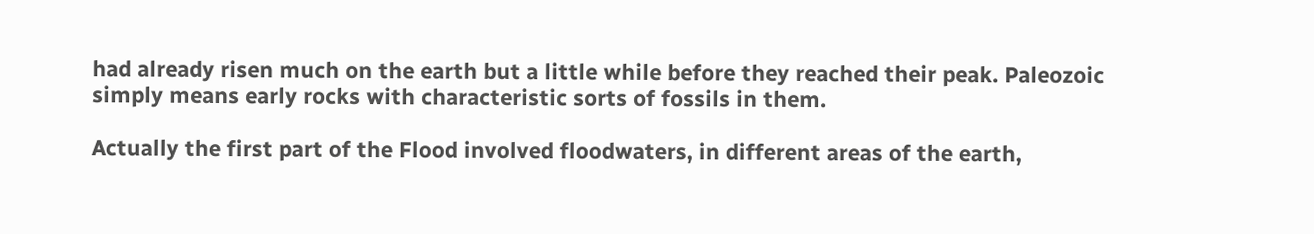had already risen much on the earth but a little while before they reached their peak. Paleozoic simply means early rocks with characteristic sorts of fossils in them.

Actually the first part of the Flood involved floodwaters, in different areas of the earth,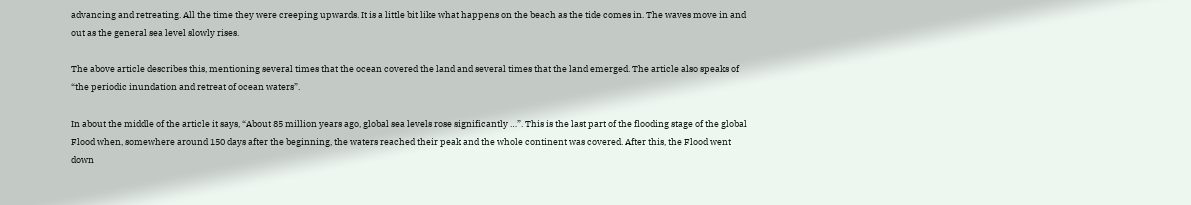advancing and retreating. All the time they were creeping upwards. It is a little bit like what happens on the beach as the tide comes in. The waves move in and out as the general sea level slowly rises.

The above article describes this, mentioning several times that the ocean covered the land and several times that the land emerged. The article also speaks of “the periodic inundation and retreat of ocean waters”.

In about the middle of the article it says, “About 85 million years ago, global sea levels rose significantly …”. This is the last part of the flooding stage of the global Flood when, somewhere around 150 days after the beginning, the waters reached their peak and the whole continent was covered. After this, the Flood went down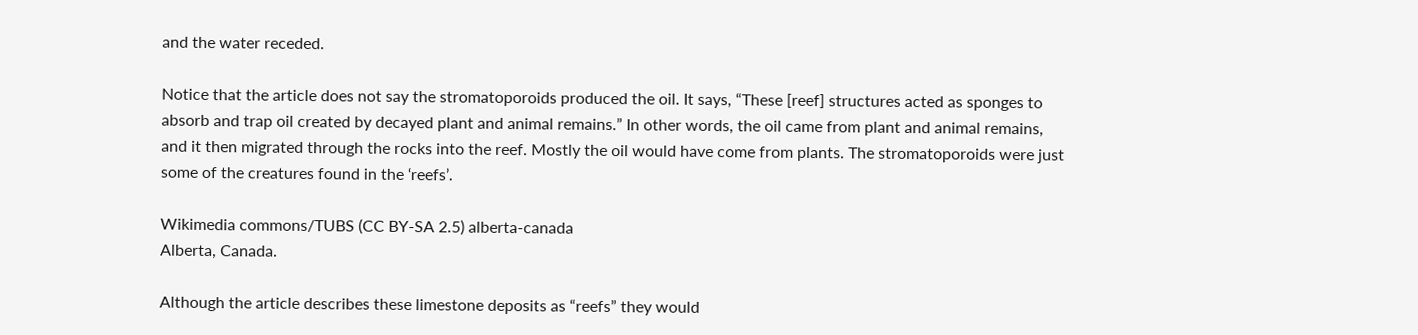and the water receded.

Notice that the article does not say the stromatoporoids produced the oil. It says, “These [reef] structures acted as sponges to absorb and trap oil created by decayed plant and animal remains.” In other words, the oil came from plant and animal remains, and it then migrated through the rocks into the reef. Mostly the oil would have come from plants. The stromatoporoids were just some of the creatures found in the ‘reefs’.

Wikimedia commons/TUBS (CC BY-SA 2.5) alberta-canada
Alberta, Canada.

Although the article describes these limestone deposits as “reefs” they would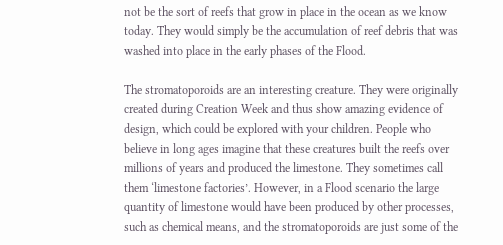not be the sort of reefs that grow in place in the ocean as we know today. They would simply be the accumulation of reef debris that was washed into place in the early phases of the Flood.

The stromatoporoids are an interesting creature. They were originally created during Creation Week and thus show amazing evidence of design, which could be explored with your children. People who believe in long ages imagine that these creatures built the reefs over millions of years and produced the limestone. They sometimes call them ‘limestone factories’. However, in a Flood scenario the large quantity of limestone would have been produced by other processes, such as chemical means, and the stromatoporoids are just some of the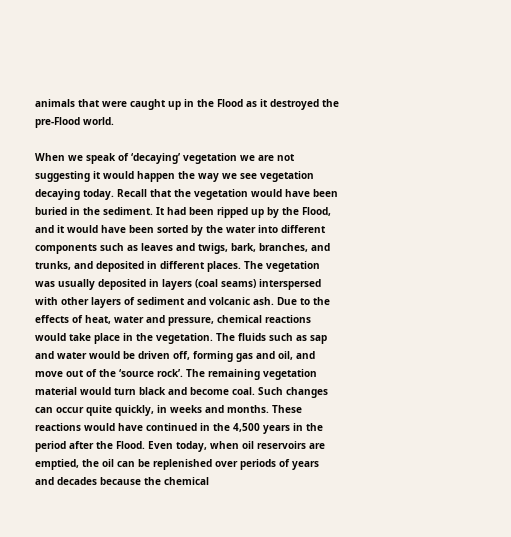animals that were caught up in the Flood as it destroyed the pre-Flood world.

When we speak of ‘decaying’ vegetation we are not suggesting it would happen the way we see vegetation decaying today. Recall that the vegetation would have been buried in the sediment. It had been ripped up by the Flood, and it would have been sorted by the water into different components such as leaves and twigs, bark, branches, and trunks, and deposited in different places. The vegetation was usually deposited in layers (coal seams) interspersed with other layers of sediment and volcanic ash. Due to the effects of heat, water and pressure, chemical reactions would take place in the vegetation. The fluids such as sap and water would be driven off, forming gas and oil, and move out of the ‘source rock’. The remaining vegetation material would turn black and become coal. Such changes can occur quite quickly, in weeks and months. These reactions would have continued in the 4,500 years in the period after the Flood. Even today, when oil reservoirs are emptied, the oil can be replenished over periods of years and decades because the chemical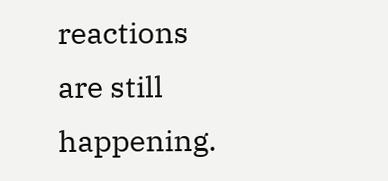reactions are still happening.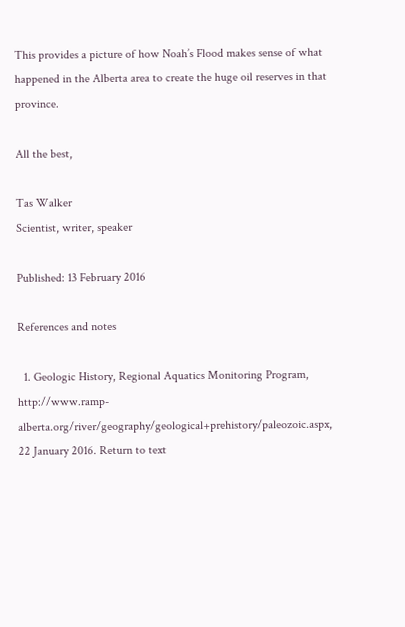This provides a picture of how Noah’s Flood makes sense of what happened in the Alberta area to create the huge oil reserves in that province.

All the best,

Tas Walker
Scientist, writer, speaker

Published: 13 February 2016

References and notes

  1. Geologic History, Regional Aquatics Monitoring Program, http://www.ramp-alberta.org/river/geography/geological+prehistory/paleozoic.aspx, 22 January 2016. Return to text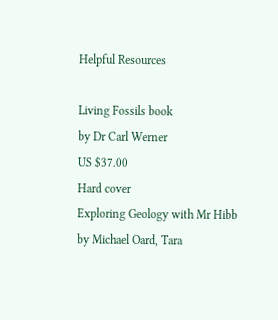Helpful Resources

Living Fossils book
by Dr Carl Werner
US $37.00
Hard cover
Exploring Geology with Mr Hibb
by Michael Oard, Tara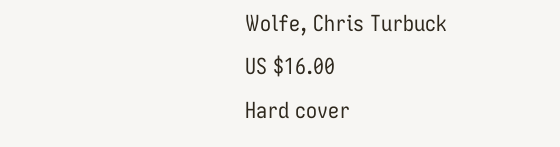Wolfe, Chris Turbuck
US $16.00
Hard cover